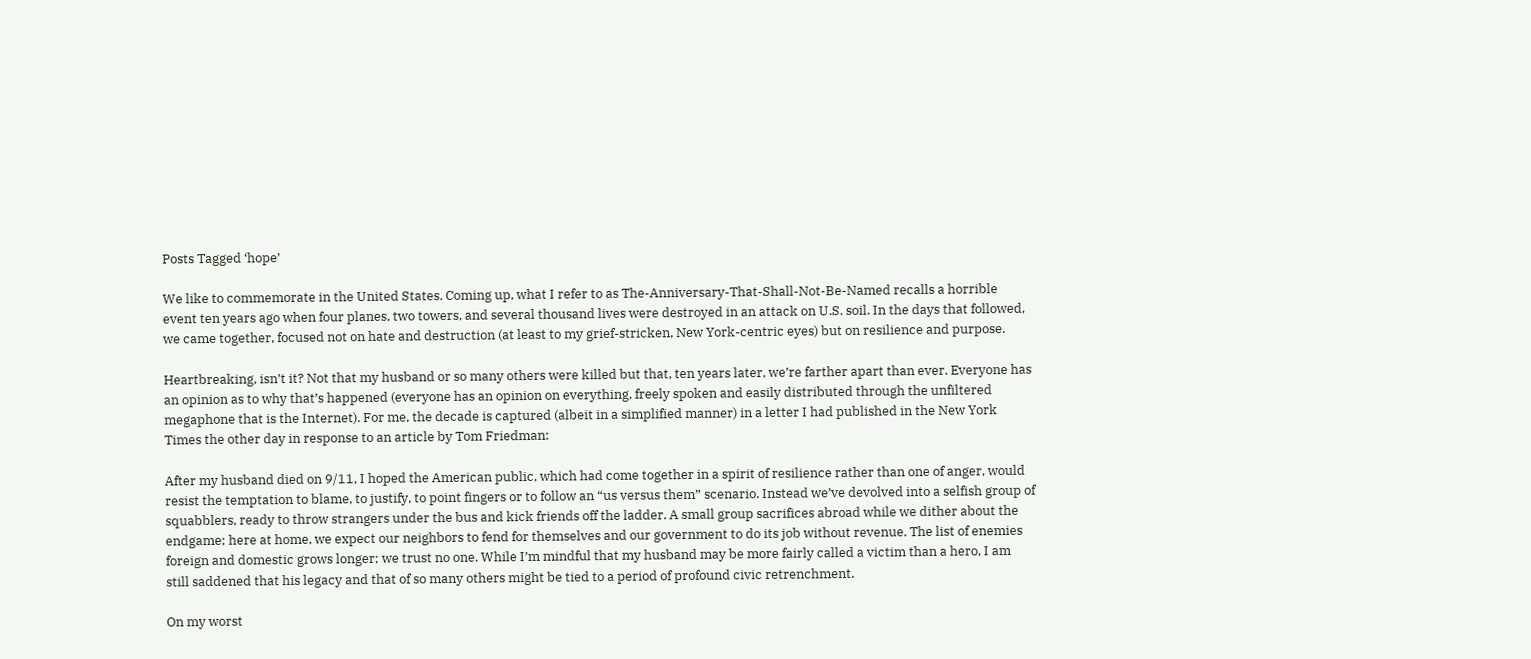Posts Tagged ‘hope’

We like to commemorate in the United States. Coming up, what I refer to as The-Anniversary-That-Shall-Not-Be-Named recalls a horrible event ten years ago when four planes, two towers, and several thousand lives were destroyed in an attack on U.S. soil. In the days that followed, we came together, focused not on hate and destruction (at least to my grief-stricken, New York-centric eyes) but on resilience and purpose.

Heartbreaking, isn’t it? Not that my husband or so many others were killed but that, ten years later, we’re farther apart than ever. Everyone has an opinion as to why that’s happened (everyone has an opinion on everything, freely spoken and easily distributed through the unfiltered megaphone that is the Internet). For me, the decade is captured (albeit in a simplified manner) in a letter I had published in the New York Times the other day in response to an article by Tom Friedman:

After my husband died on 9/11, I hoped the American public, which had come together in a spirit of resilience rather than one of anger, would resist the temptation to blame, to justify, to point fingers or to follow an “us versus them” scenario. Instead we’ve devolved into a selfish group of squabblers, ready to throw strangers under the bus and kick friends off the ladder. A small group sacrifices abroad while we dither about the endgame; here at home, we expect our neighbors to fend for themselves and our government to do its job without revenue. The list of enemies foreign and domestic grows longer; we trust no one. While I’m mindful that my husband may be more fairly called a victim than a hero, I am still saddened that his legacy and that of so many others might be tied to a period of profound civic retrenchment.

On my worst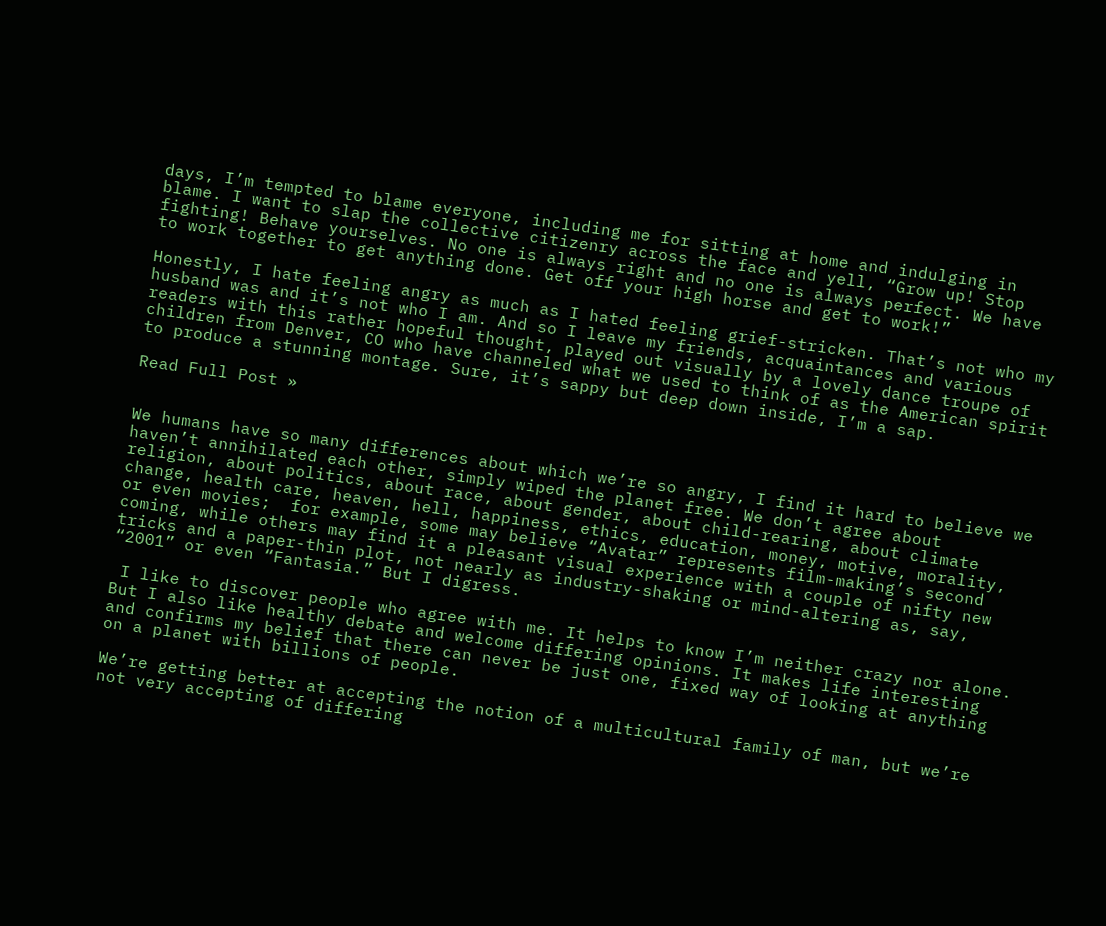days, I’m tempted to blame everyone, including me for sitting at home and indulging in blame. I want to slap the collective citizenry across the face and yell, “Grow up! Stop fighting! Behave yourselves. No one is always right and no one is always perfect. We have to work together to get anything done. Get off your high horse and get to work!”

Honestly, I hate feeling angry as much as I hated feeling grief-stricken. That’s not who my husband was and it’s not who I am. And so I leave my friends, acquaintances and various readers with this rather hopeful thought, played out visually by a lovely dance troupe of children from Denver, CO who have channeled what we used to think of as the American spirit to produce a stunning montage. Sure, it’s sappy but deep down inside, I’m a sap.

Read Full Post »


We humans have so many differences about which we’re so angry, I find it hard to believe we haven’t annihilated each other, simply wiped the planet free. We don’t agree about religion, about politics, about race, about gender, about child-rearing, about climate change, health care, heaven, hell, happiness, ethics, education, money, motive, morality, or even movies;  for example, some may believe “Avatar” represents film-making’s second coming, while others may find it a pleasant visual experience with a couple of nifty new tricks and a paper-thin plot, not nearly as industry-shaking or mind-altering as, say, “2001” or even “Fantasia.” But I digress.

 I like to discover people who agree with me. It helps to know I’m neither crazy nor alone. But I also like healthy debate and welcome differing opinions. It makes life interesting and confirms my belief that there can never be just one, fixed way of looking at anything on a planet with billions of people.

We’re getting better at accepting the notion of a multicultural family of man, but we’re not very accepting of differing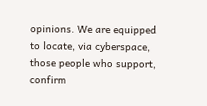opinions. We are equipped to locate, via cyberspace, those people who support, confirm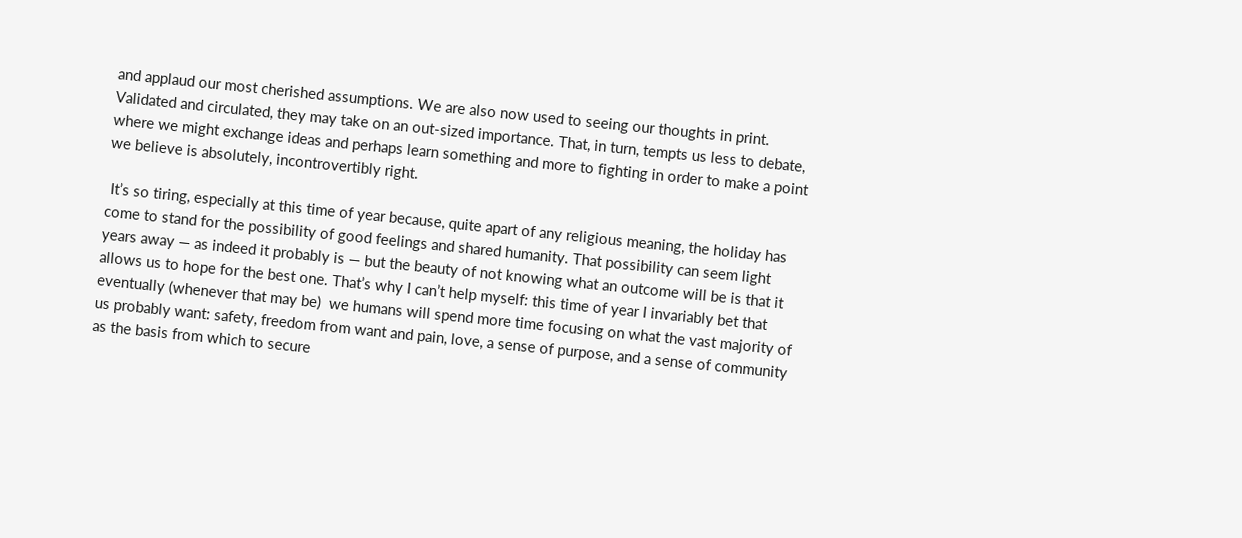and applaud our most cherished assumptions. We are also now used to seeing our thoughts in print. Validated and circulated, they may take on an out-sized importance. That, in turn, tempts us less to debate, where we might exchange ideas and perhaps learn something and more to fighting in order to make a point we believe is absolutely, incontrovertibly right.

 It’s so tiring, especially at this time of year because, quite apart of any religious meaning, the holiday has come to stand for the possibility of good feelings and shared humanity. That possibility can seem light years away — as indeed it probably is — but the beauty of not knowing what an outcome will be is that it allows us to hope for the best one. That’s why I can’t help myself: this time of year I invariably bet that eventually (whenever that may be)  we humans will spend more time focusing on what the vast majority of us probably want: safety, freedom from want and pain, love, a sense of purpose, and a sense of community as the basis from which to secure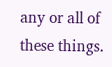any or all of these things.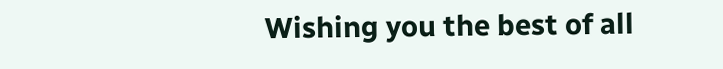Wishing you the best of all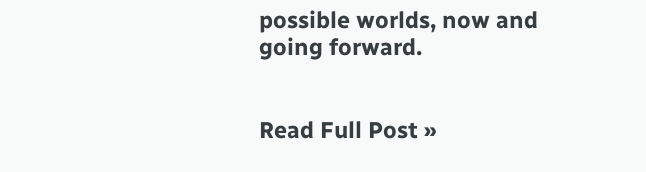possible worlds, now and going forward.


Read Full Post »